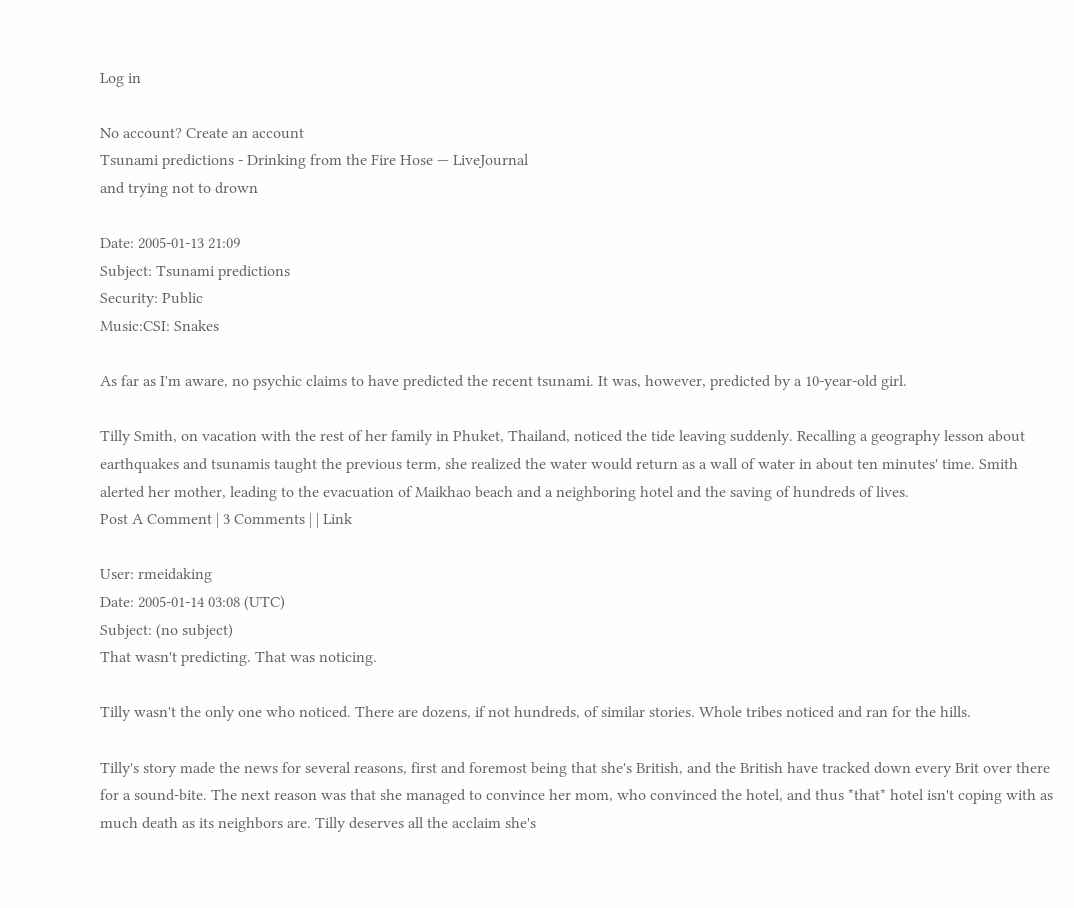Log in

No account? Create an account
Tsunami predictions - Drinking from the Fire Hose — LiveJournal
and trying not to drown

Date: 2005-01-13 21:09
Subject: Tsunami predictions
Security: Public
Music:CSI: Snakes

As far as I'm aware, no psychic claims to have predicted the recent tsunami. It was, however, predicted by a 10-year-old girl.

Tilly Smith, on vacation with the rest of her family in Phuket, Thailand, noticed the tide leaving suddenly. Recalling a geography lesson about earthquakes and tsunamis taught the previous term, she realized the water would return as a wall of water in about ten minutes' time. Smith alerted her mother, leading to the evacuation of Maikhao beach and a neighboring hotel and the saving of hundreds of lives.
Post A Comment | 3 Comments | | Link

User: rmeidaking
Date: 2005-01-14 03:08 (UTC)
Subject: (no subject)
That wasn't predicting. That was noticing.

Tilly wasn't the only one who noticed. There are dozens, if not hundreds, of similar stories. Whole tribes noticed and ran for the hills.

Tilly's story made the news for several reasons, first and foremost being that she's British, and the British have tracked down every Brit over there for a sound-bite. The next reason was that she managed to convince her mom, who convinced the hotel, and thus *that* hotel isn't coping with as much death as its neighbors are. Tilly deserves all the acclaim she's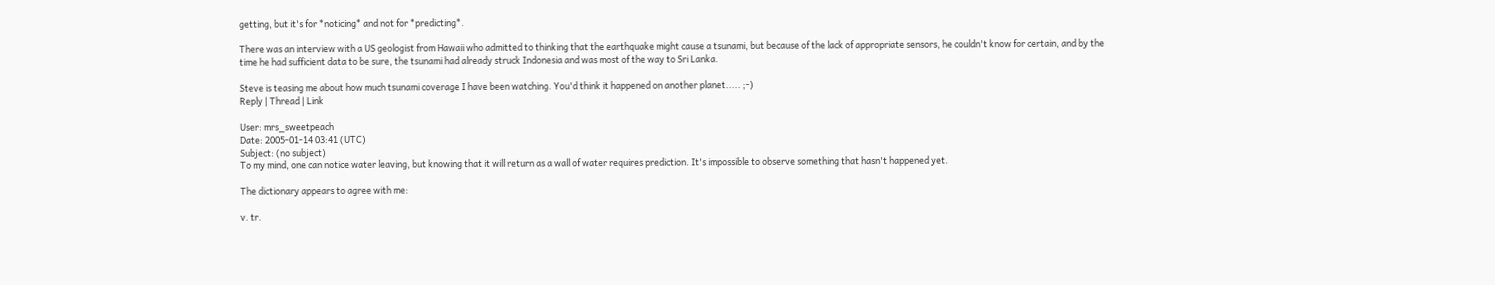getting, but it's for *noticing* and not for *predicting*.

There was an interview with a US geologist from Hawaii who admitted to thinking that the earthquake might cause a tsunami, but because of the lack of appropriate sensors, he couldn't know for certain, and by the time he had sufficient data to be sure, the tsunami had already struck Indonesia and was most of the way to Sri Lanka.

Steve is teasing me about how much tsunami coverage I have been watching. You'd think it happened on another planet..... ;-)
Reply | Thread | Link

User: mrs_sweetpeach
Date: 2005-01-14 03:41 (UTC)
Subject: (no subject)
To my mind, one can notice water leaving, but knowing that it will return as a wall of water requires prediction. It's impossible to observe something that hasn't happened yet.

The dictionary appears to agree with me:

v. tr.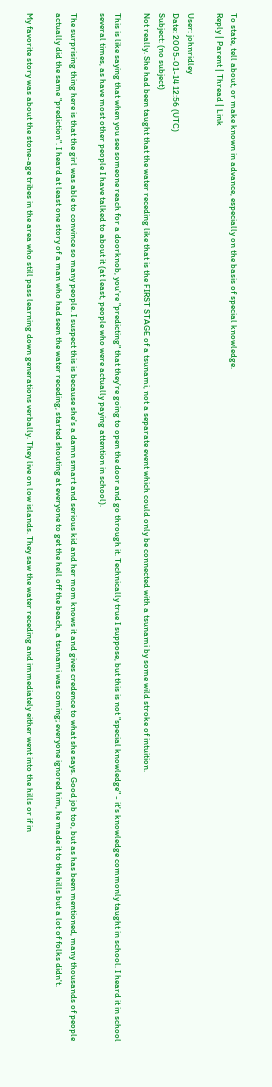To state, tell about, or make known in advance, especially on the basis of special knowledge.
Reply | Parent | Thread | Link

User: johnridley
Date: 2005-01-14 12:56 (UTC)
Subject: (no subject)
Not really. She had been taught that the water receding like that is the FIRST STAGE of a tsunami, not a separate event which could only be connected with a tsunami by some wild stroke of intuition.

This is like saying that when you see someone reach for a doorknob, you're "predicting" that they're going to open the door and go through it. Technically true I suppose, but this is not "special knowledge" - it's knowledge commonly taught in school. I heard it in school several times, as have most other people I have talked to about it (at least, people who were actually paying attention in school).

The surprising thing here is that the girl was able to convince so many people. I suspect this is because she's a damn smart and serious kid and her mom knows it and gives credence to what she says. Good job too, but as has been mentioned, many thousands of people actually did the same "prediction". I heard at least one story of a man who had seen the water receding, started shouting at everyone to get the hell off the beach, a tsunami was coming; everyone ignored him, he made it to the hills but a lot of folks didn't.

My favorite story was about the stone-age tribes in the area who still pass learning down generations verbally. They live on low islands. They saw the water receding and immediately either went into the hills or if in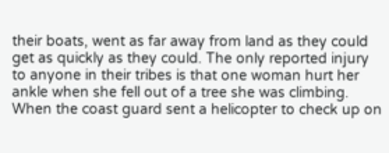their boats, went as far away from land as they could get as quickly as they could. The only reported injury to anyone in their tribes is that one woman hurt her ankle when she fell out of a tree she was climbing. When the coast guard sent a helicopter to check up on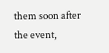them soon after the event,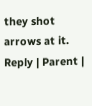they shot arrows at it.
Reply | Parent |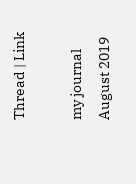Thread | Link

my journal
August 2019